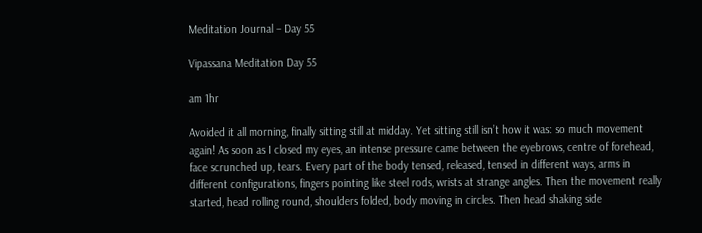Meditation Journal – Day 55

Vipassana Meditation Day 55

am 1hr

Avoided it all morning, finally sitting still at midday. Yet sitting still isn’t how it was: so much movement again! As soon as I closed my eyes, an intense pressure came between the eyebrows, centre of forehead, face scrunched up, tears. Every part of the body tensed, released, tensed in different ways, arms in different configurations, fingers pointing like steel rods, wrists at strange angles. Then the movement really started, head rolling round, shoulders folded, body moving in circles. Then head shaking side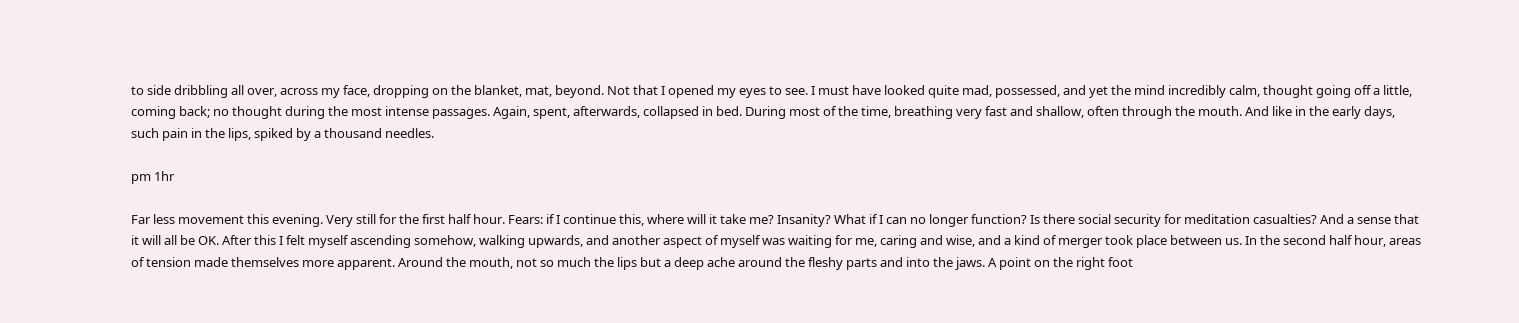to side dribbling all over, across my face, dropping on the blanket, mat, beyond. Not that I opened my eyes to see. I must have looked quite mad, possessed, and yet the mind incredibly calm, thought going off a little, coming back; no thought during the most intense passages. Again, spent, afterwards, collapsed in bed. During most of the time, breathing very fast and shallow, often through the mouth. And like in the early days, such pain in the lips, spiked by a thousand needles.

pm 1hr

Far less movement this evening. Very still for the first half hour. Fears: if I continue this, where will it take me? Insanity? What if I can no longer function? Is there social security for meditation casualties? And a sense that it will all be OK. After this I felt myself ascending somehow, walking upwards, and another aspect of myself was waiting for me, caring and wise, and a kind of merger took place between us. In the second half hour, areas of tension made themselves more apparent. Around the mouth, not so much the lips but a deep ache around the fleshy parts and into the jaws. A point on the right foot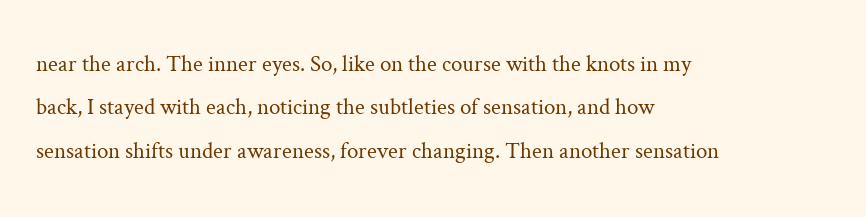near the arch. The inner eyes. So, like on the course with the knots in my back, I stayed with each, noticing the subtleties of sensation, and how sensation shifts under awareness, forever changing. Then another sensation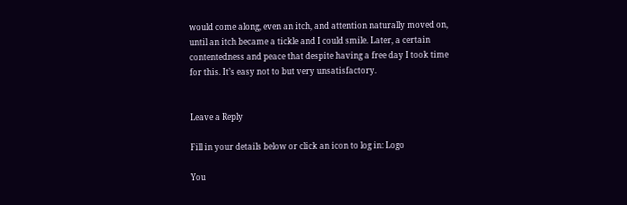would come along, even an itch, and attention naturally moved on, until an itch became a tickle and I could smile. Later, a certain contentedness and peace that despite having a free day I took time for this. It’s easy not to but very unsatisfactory.


Leave a Reply

Fill in your details below or click an icon to log in: Logo

You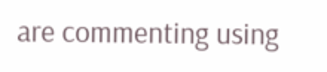are commenting using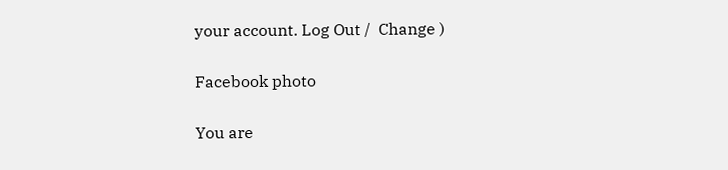your account. Log Out /  Change )

Facebook photo

You are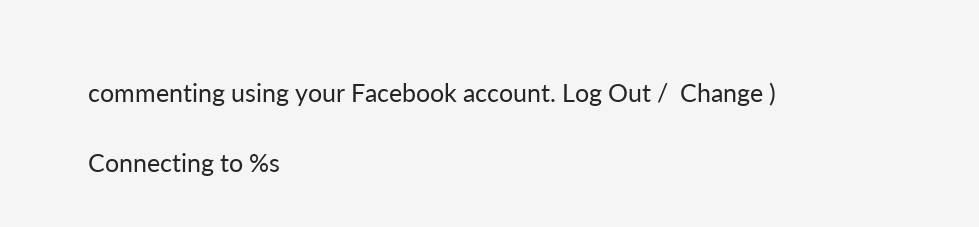commenting using your Facebook account. Log Out /  Change )

Connecting to %s